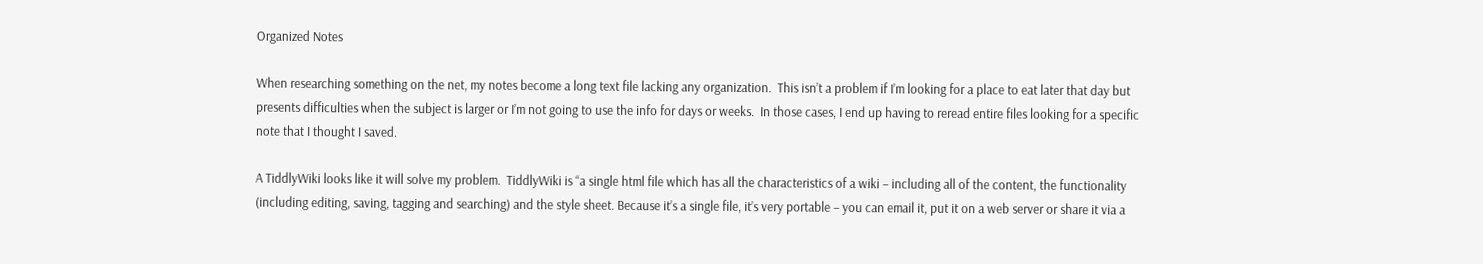Organized Notes

When researching something on the net, my notes become a long text file lacking any organization.  This isn’t a problem if I’m looking for a place to eat later that day but presents difficulties when the subject is larger or I’m not going to use the info for days or weeks.  In those cases, I end up having to reread entire files looking for a specific note that I thought I saved.

A TiddlyWiki looks like it will solve my problem.  TiddlyWiki is “a single html file which has all the characteristics of a wiki – including all of the content, the functionality (including editing, saving, tagging and searching) and the style sheet. Because it’s a single file, it’s very portable – you can email it, put it on a web server or share it via a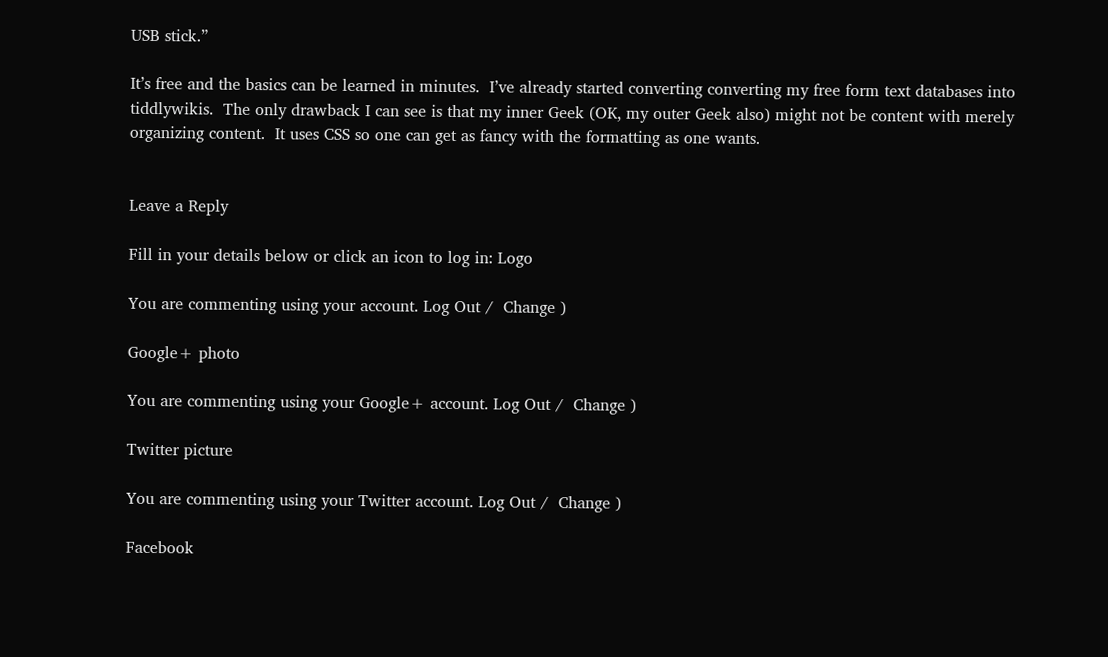USB stick.”

It’s free and the basics can be learned in minutes.  I’ve already started converting converting my free form text databases into tiddlywikis.  The only drawback I can see is that my inner Geek (OK, my outer Geek also) might not be content with merely organizing content.  It uses CSS so one can get as fancy with the formatting as one wants.


Leave a Reply

Fill in your details below or click an icon to log in: Logo

You are commenting using your account. Log Out /  Change )

Google+ photo

You are commenting using your Google+ account. Log Out /  Change )

Twitter picture

You are commenting using your Twitter account. Log Out /  Change )

Facebook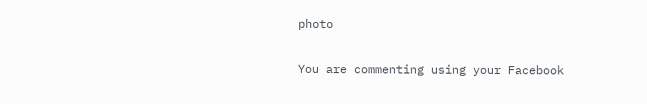photo

You are commenting using your Facebook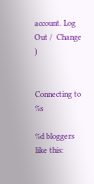account. Log Out /  Change )


Connecting to %s

%d bloggers like this: